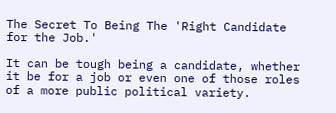The Secret To Being The 'Right Candidate for the Job.'

It can be tough being a candidate, whether it be for a job or even one of those roles of a more public political variety.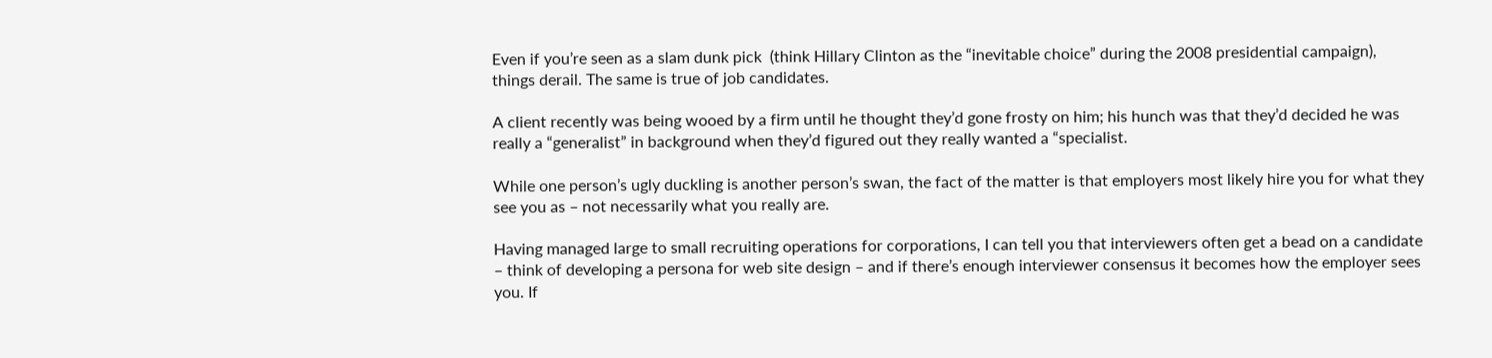Even if you’re seen as a slam dunk pick  (think Hillary Clinton as the “inevitable choice” during the 2008 presidential campaign), things derail. The same is true of job candidates.

A client recently was being wooed by a firm until he thought they’d gone frosty on him; his hunch was that they’d decided he was really a “generalist” in background when they’d figured out they really wanted a “specialist.

While one person’s ugly duckling is another person’s swan, the fact of the matter is that employers most likely hire you for what they see you as – not necessarily what you really are.

Having managed large to small recruiting operations for corporations, I can tell you that interviewers often get a bead on a candidate – think of developing a persona for web site design – and if there’s enough interviewer consensus it becomes how the employer sees you. If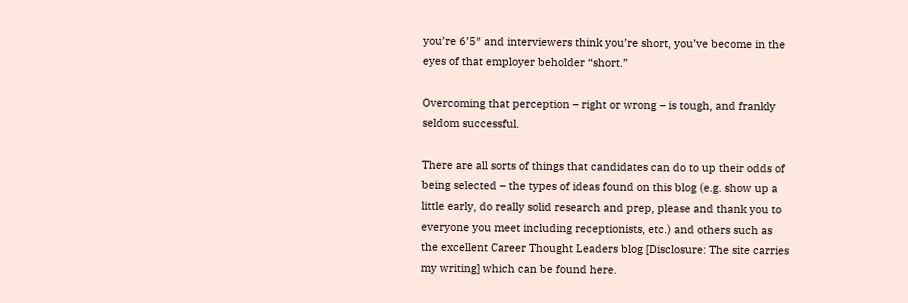you’re 6’5″ and interviewers think you’re short, you’ve become in the eyes of that employer beholder “short.”

Overcoming that perception – right or wrong – is tough, and frankly seldom successful.

There are all sorts of things that candidates can do to up their odds of being selected – the types of ideas found on this blog (e.g. show up a little early, do really solid research and prep, please and thank you to everyone you meet including receptionists, etc.) and others such as the excellent Career Thought Leaders blog [Disclosure: The site carries my writing] which can be found here.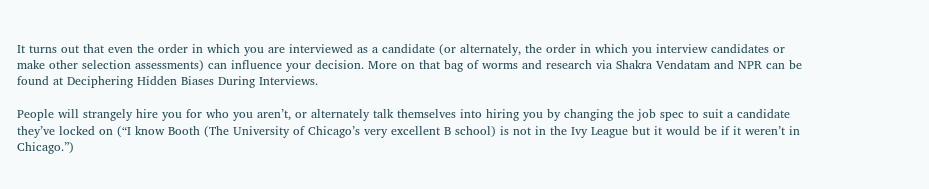It turns out that even the order in which you are interviewed as a candidate (or alternately, the order in which you interview candidates or make other selection assessments) can influence your decision. More on that bag of worms and research via Shakra Vendatam and NPR can be found at Deciphering Hidden Biases During Interviews.

People will strangely hire you for who you aren’t, or alternately talk themselves into hiring you by changing the job spec to suit a candidate they’ve locked on (“I know Booth (The University of Chicago’s very excellent B school) is not in the Ivy League but it would be if it weren’t in Chicago.”)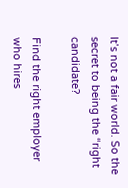It’s not a fair world. So the secret to being the “right candidate?

Find the right employer who hires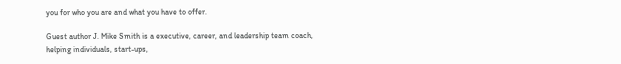you for who you are and what you have to offer.

Guest author J. Mike Smith is a executive, career, and leadership team coach, helping individuals, start-ups,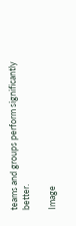teams and groups perform significantly better.

Image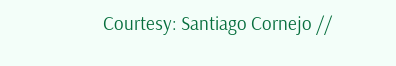Courtesy: Santiago Cornejo //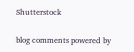Shutterstock

blog comments powered by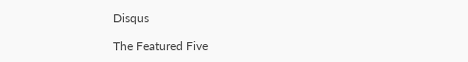Disqus

The Featured Five